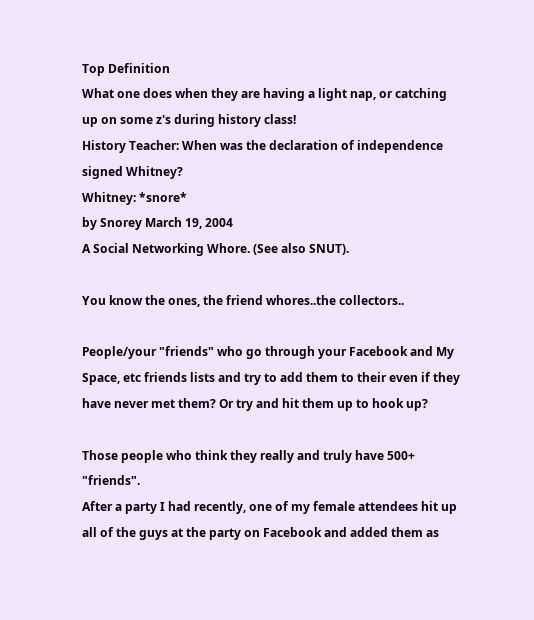Top Definition
What one does when they are having a light nap, or catching up on some z's during history class!
History Teacher: When was the declaration of independence signed Whitney?
Whitney: *snore*
by Snorey March 19, 2004
A Social Networking Whore. (See also SNUT).

You know the ones, the friend whores..the collectors..

People/your "friends" who go through your Facebook and My Space, etc friends lists and try to add them to their even if they have never met them? Or try and hit them up to hook up?

Those people who think they really and truly have 500+ "friends".
After a party I had recently, one of my female attendees hit up all of the guys at the party on Facebook and added them as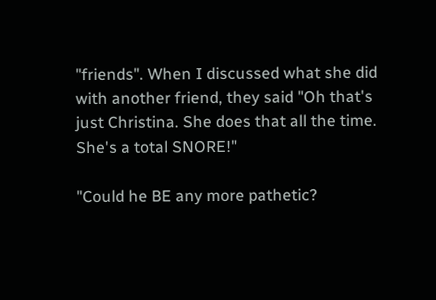"friends". When I discussed what she did with another friend, they said "Oh that's just Christina. She does that all the time. She's a total SNORE!"

"Could he BE any more pathetic?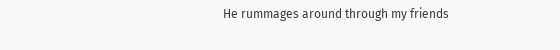He rummages around through my friends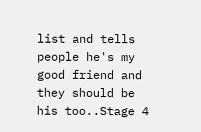list and tells people he's my good friend and they should be his too..Stage 4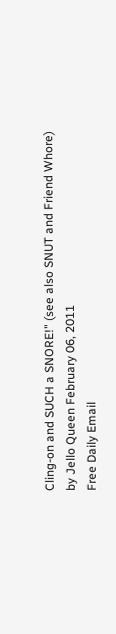Cling-on and SUCH a SNORE!" (see also SNUT and Friend Whore)
by Jello Queen February 06, 2011
Free Daily Email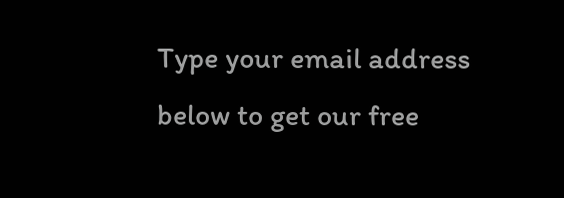Type your email address below to get our free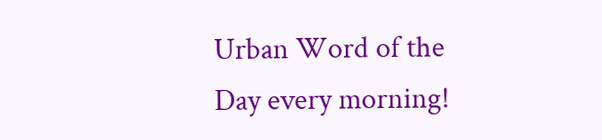Urban Word of the Day every morning!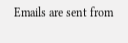Emails are sent from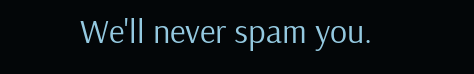We'll never spam you.